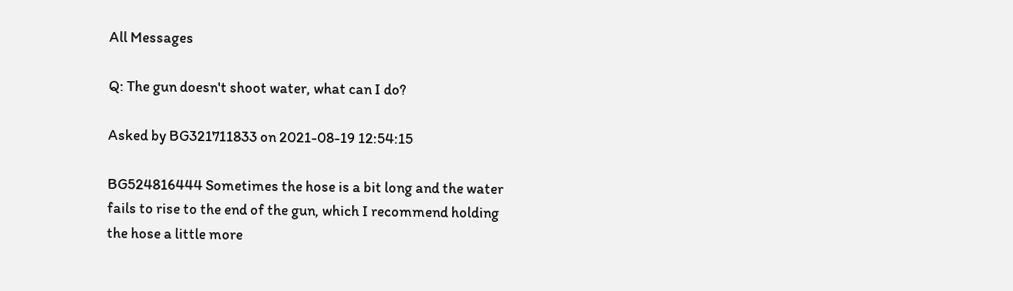All Messages

Q: The gun doesn't shoot water, what can I do?

Asked by BG321711833 on 2021-08-19 12:54:15

BG524816444 Sometimes the hose is a bit long and the water fails to rise to the end of the gun, which I recommend holding the hose a little more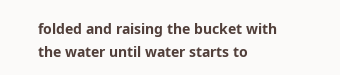folded and raising the bucket with the water until water starts to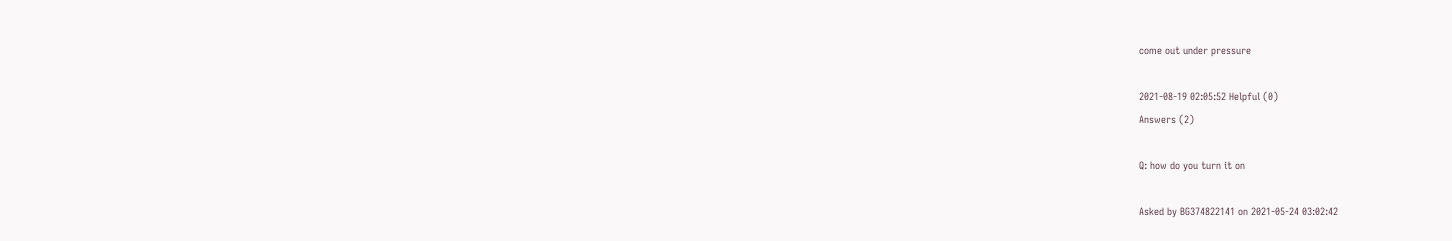come out under pressure

2021-08-19 02:05:52 Helpful (0)
Answers (2)

Q: how do you turn it on

Asked by BG374822141 on 2021-05-24 03:02:42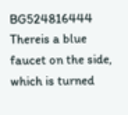BG524816444 Thereis a blue faucet on the side, which is turned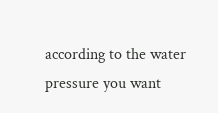according to the water pressure you want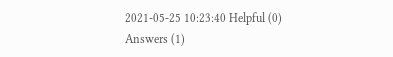2021-05-25 10:23:40 Helpful (0)
Answers (1)